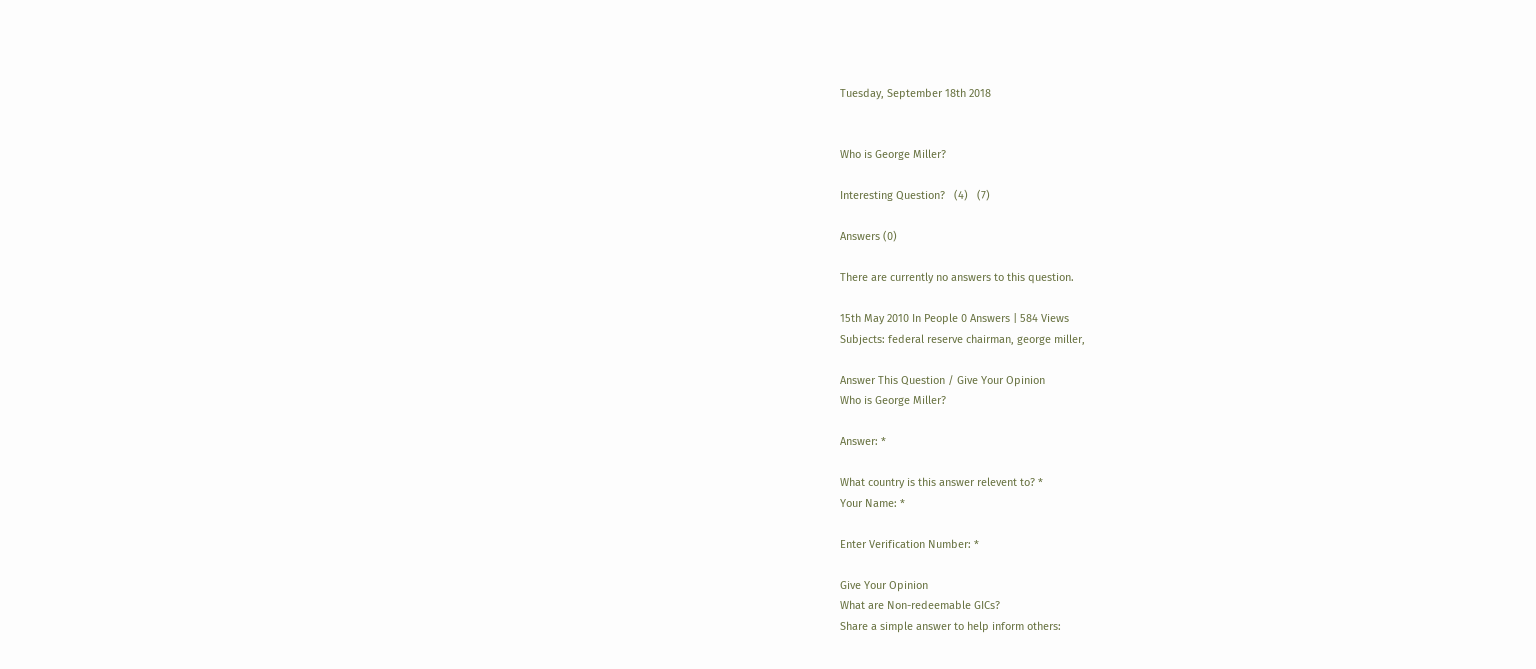Tuesday, September 18th 2018


Who is George Miller?

Interesting Question?   (4)   (7)

Answers (0)

There are currently no answers to this question.

15th May 2010 In People 0 Answers | 584 Views
Subjects: federal reserve chairman, george miller,

Answer This Question / Give Your Opinion
Who is George Miller?

Answer: *

What country is this answer relevent to? *
Your Name: *

Enter Verification Number: *

Give Your Opinion
What are Non-redeemable GICs?
Share a simple answer to help inform others: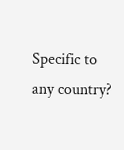Specific to any country?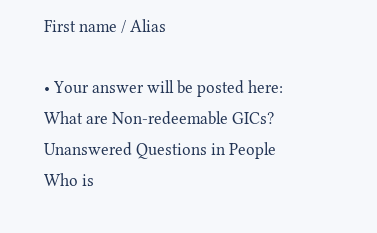First name / Alias

• Your answer will be posted here:
What are Non-redeemable GICs?
Unanswered Questions in People
Who is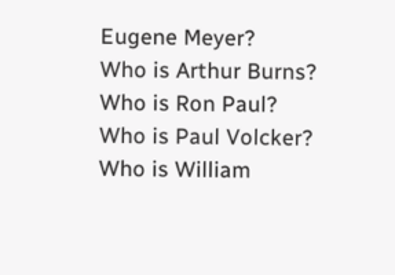Eugene Meyer?
Who is Arthur Burns?
Who is Ron Paul?
Who is Paul Volcker?
Who is William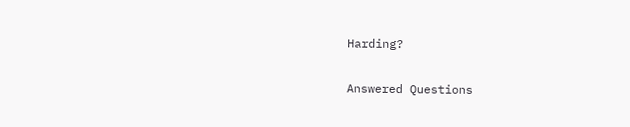Harding?

Answered Questions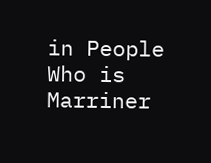in People
Who is Marriner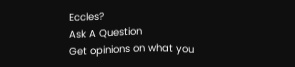Eccles?
Ask A Question
Get opinions on what you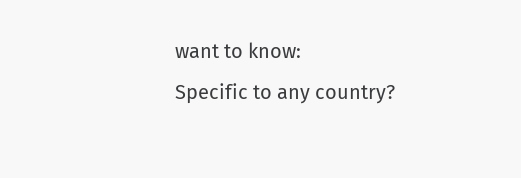want to know:
Specific to any country?